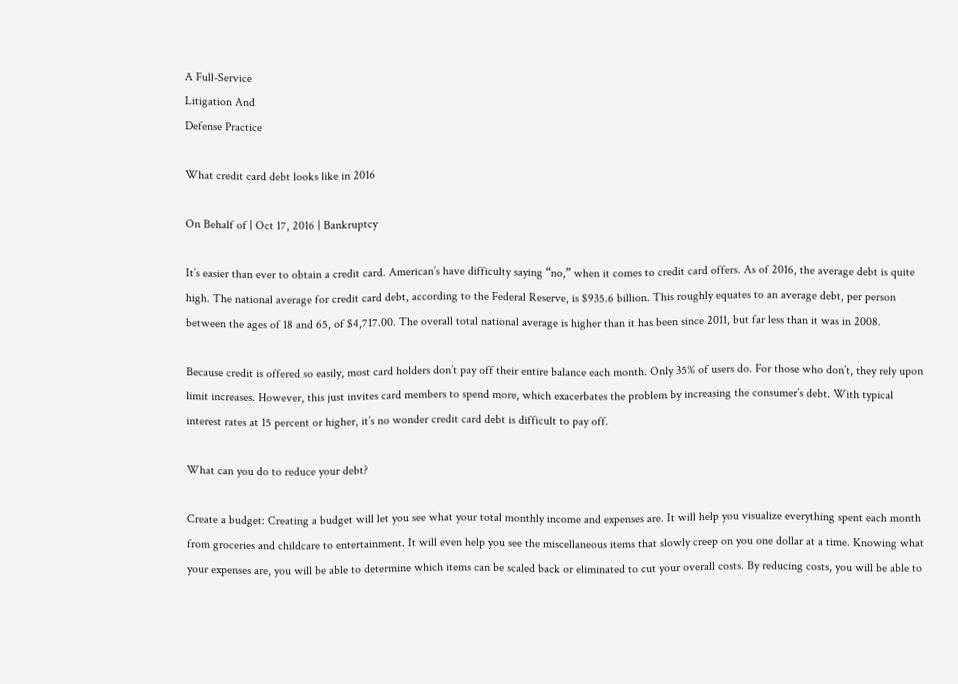A Full-Service
Litigation And
Defense Practice

What credit card debt looks like in 2016

On Behalf of | Oct 17, 2016 | Bankruptcy

It’s easier than ever to obtain a credit card. American’s have difficulty saying “no,” when it comes to credit card offers. As of 2016, the average debt is quite high. The national average for credit card debt, according to the Federal Reserve, is $935.6 billion. This roughly equates to an average debt, per person between the ages of 18 and 65, of $4,717.00. The overall total national average is higher than it has been since 2011, but far less than it was in 2008.

Because credit is offered so easily, most card holders don’t pay off their entire balance each month. Only 35% of users do. For those who don’t, they rely upon limit increases. However, this just invites card members to spend more, which exacerbates the problem by increasing the consumer’s debt. With typical interest rates at 15 percent or higher, it’s no wonder credit card debt is difficult to pay off.

What can you do to reduce your debt?

Create a budget: Creating a budget will let you see what your total monthly income and expenses are. It will help you visualize everything spent each month from groceries and childcare to entertainment. It will even help you see the miscellaneous items that slowly creep on you one dollar at a time. Knowing what your expenses are, you will be able to determine which items can be scaled back or eliminated to cut your overall costs. By reducing costs, you will be able to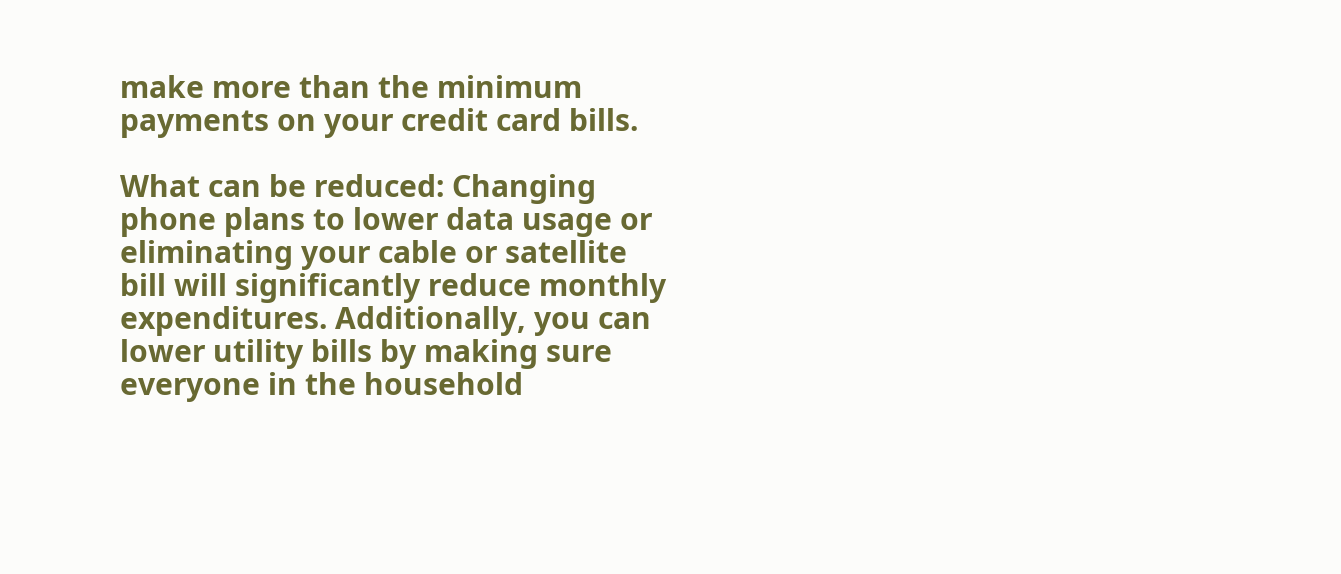make more than the minimum payments on your credit card bills.

What can be reduced: Changing phone plans to lower data usage or eliminating your cable or satellite bill will significantly reduce monthly expenditures. Additionally, you can lower utility bills by making sure everyone in the household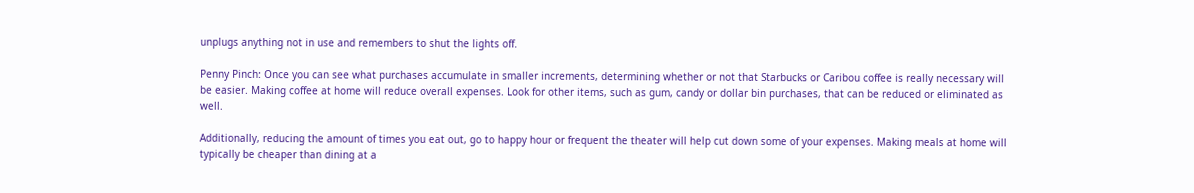unplugs anything not in use and remembers to shut the lights off.

Penny Pinch: Once you can see what purchases accumulate in smaller increments, determining whether or not that Starbucks or Caribou coffee is really necessary will be easier. Making coffee at home will reduce overall expenses. Look for other items, such as gum, candy or dollar bin purchases, that can be reduced or eliminated as well.

Additionally, reducing the amount of times you eat out, go to happy hour or frequent the theater will help cut down some of your expenses. Making meals at home will typically be cheaper than dining at a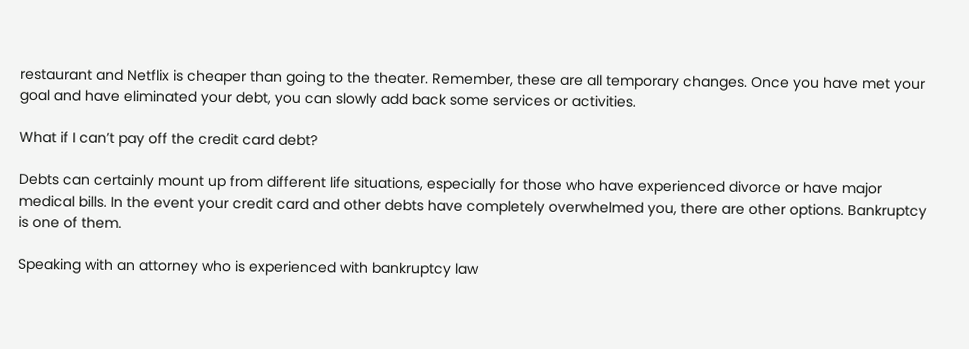restaurant and Netflix is cheaper than going to the theater. Remember, these are all temporary changes. Once you have met your goal and have eliminated your debt, you can slowly add back some services or activities.

What if I can’t pay off the credit card debt?

Debts can certainly mount up from different life situations, especially for those who have experienced divorce or have major medical bills. In the event your credit card and other debts have completely overwhelmed you, there are other options. Bankruptcy is one of them.

Speaking with an attorney who is experienced with bankruptcy law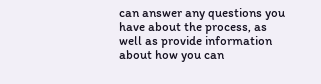can answer any questions you have about the process, as well as provide information about how you can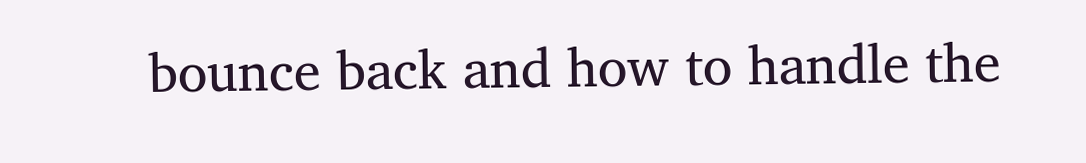bounce back and how to handle the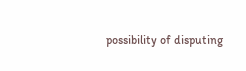possibility of disputing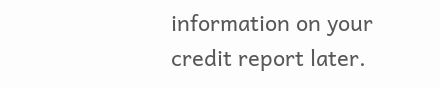information on your credit report later.